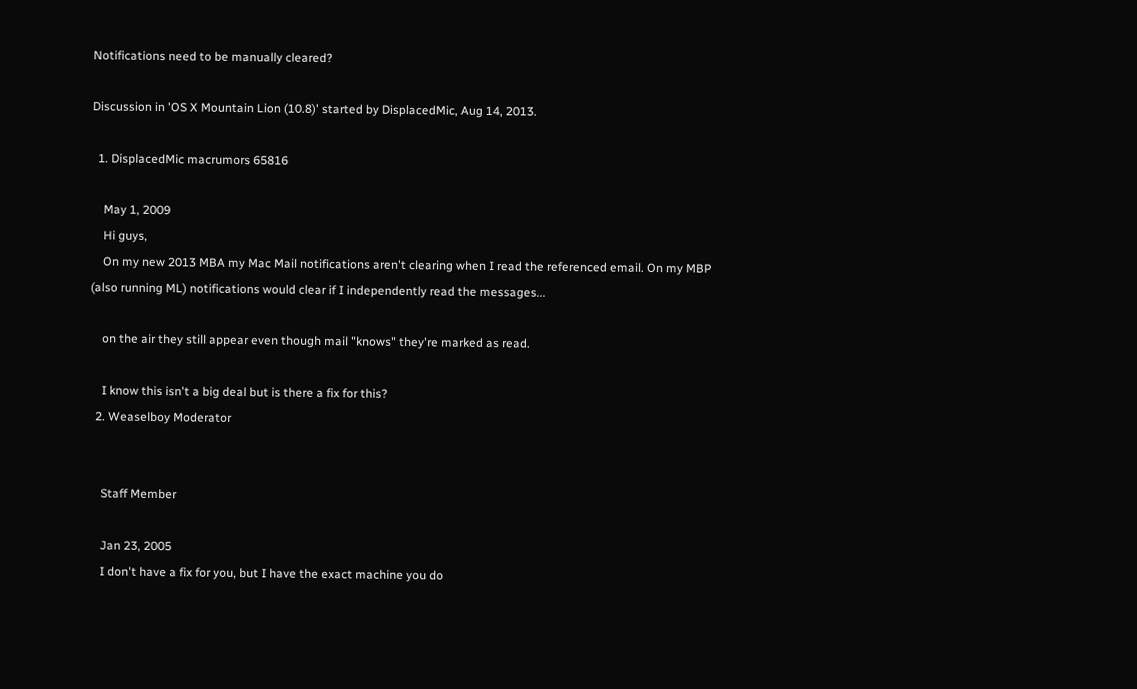Notifications need to be manually cleared?

Discussion in 'OS X Mountain Lion (10.8)' started by DisplacedMic, Aug 14, 2013.

  1. DisplacedMic macrumors 65816

    May 1, 2009
    Hi guys,
    On my new 2013 MBA my Mac Mail notifications aren't clearing when I read the referenced email. On my MBP (also running ML) notifications would clear if I independently read the messages...

    on the air they still appear even though mail "knows" they're marked as read.

    I know this isn't a big deal but is there a fix for this?
  2. Weaselboy Moderator


    Staff Member

    Jan 23, 2005
    I don't have a fix for you, but I have the exact machine you do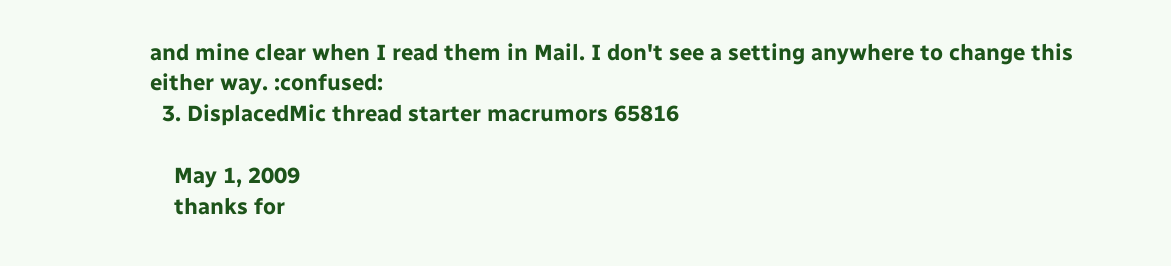and mine clear when I read them in Mail. I don't see a setting anywhere to change this either way. :confused:
  3. DisplacedMic thread starter macrumors 65816

    May 1, 2009
    thanks for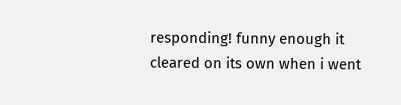responding! funny enough it cleared on its own when i went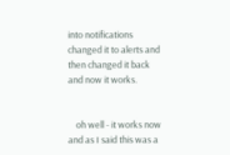into notifications changed it to alerts and then changed it back and now it works.


    oh well - it works now and as I said this was a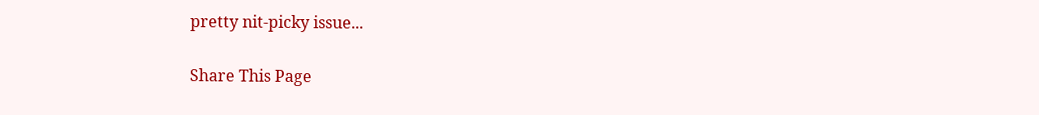pretty nit-picky issue...

Share This Page